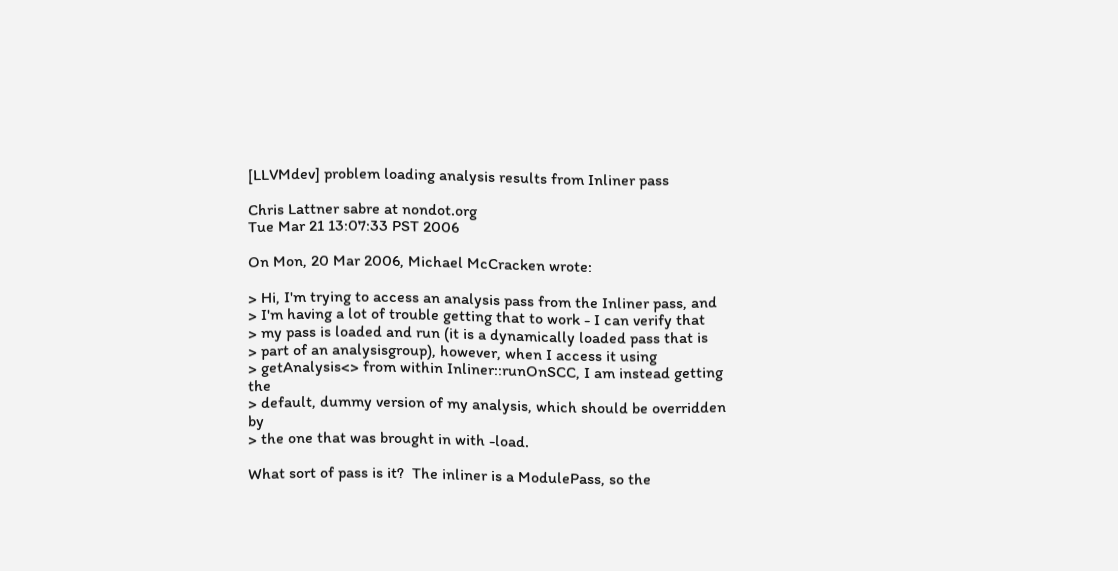[LLVMdev] problem loading analysis results from Inliner pass

Chris Lattner sabre at nondot.org
Tue Mar 21 13:07:33 PST 2006

On Mon, 20 Mar 2006, Michael McCracken wrote:

> Hi, I'm trying to access an analysis pass from the Inliner pass, and
> I'm having a lot of trouble getting that to work - I can verify that
> my pass is loaded and run (it is a dynamically loaded pass that is
> part of an analysisgroup), however, when I access it using
> getAnalysis<> from within Inliner::runOnSCC, I am instead getting the
> default, dummy version of my analysis, which should be overridden by
> the one that was brought in with -load.

What sort of pass is it?  The inliner is a ModulePass, so the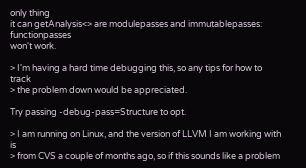only thing
it can getAnalysis<> are modulepasses and immutablepasses: functionpasses
won't work.

> I'm having a hard time debugging this, so any tips for how to track
> the problem down would be appreciated.

Try passing -debug-pass=Structure to opt.

> I am running on Linux, and the version of LLVM I am working with is
> from CVS a couple of months ago, so if this sounds like a problem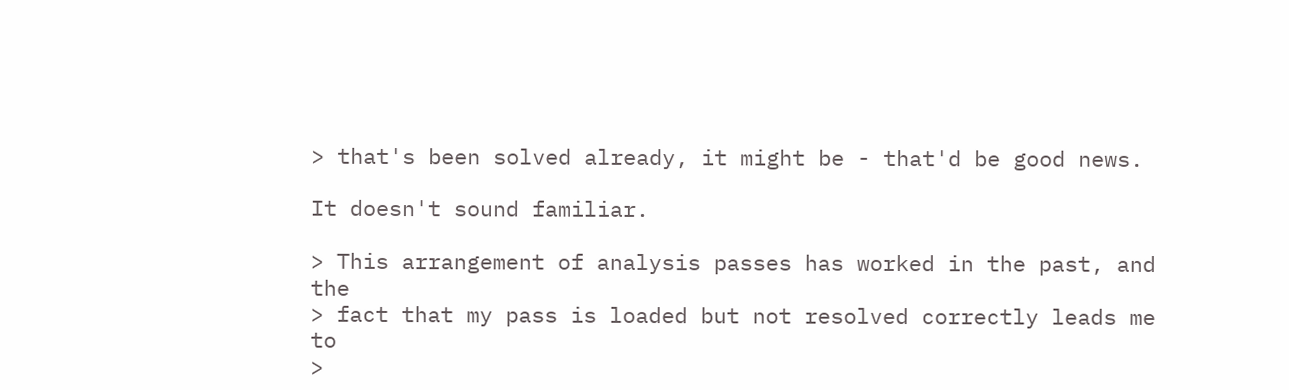> that's been solved already, it might be - that'd be good news.

It doesn't sound familiar.

> This arrangement of analysis passes has worked in the past, and the
> fact that my pass is loaded but not resolved correctly leads me to
>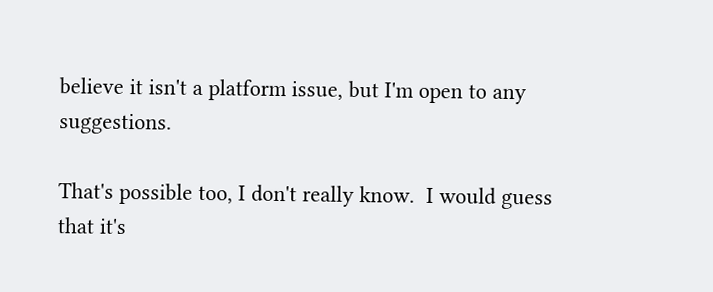believe it isn't a platform issue, but I'm open to any suggestions.

That's possible too, I don't really know.  I would guess that it's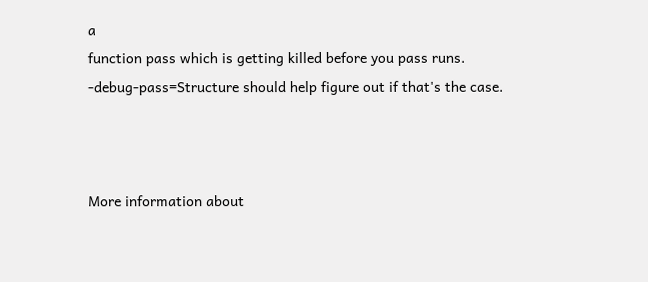a
function pass which is getting killed before you pass runs.
-debug-pass=Structure should help figure out if that's the case.



More information about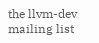the llvm-dev mailing list